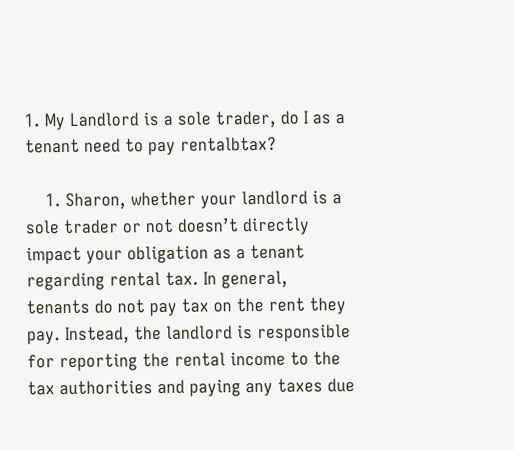1. My Landlord is a sole trader, do I as a tenant need to pay rentalbtax?

    1. Sharon, whether your landlord is a sole trader or not doesn’t directly impact your obligation as a tenant regarding rental tax. In general, tenants do not pay tax on the rent they pay. Instead, the landlord is responsible for reporting the rental income to the tax authorities and paying any taxes due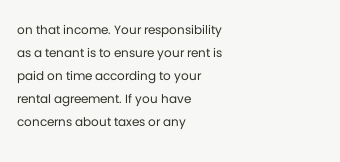on that income. Your responsibility as a tenant is to ensure your rent is paid on time according to your rental agreement. If you have concerns about taxes or any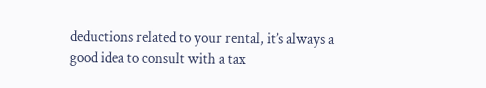deductions related to your rental, it’s always a good idea to consult with a tax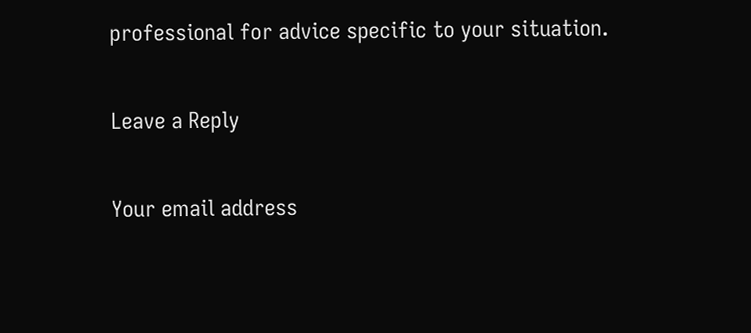professional for advice specific to your situation.

Leave a Reply

Your email address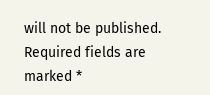will not be published. Required fields are marked *